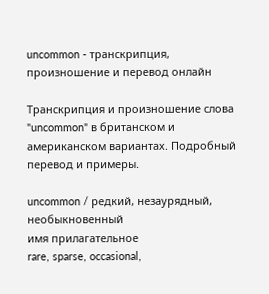uncommon - транскрипция, произношение и перевод онлайн

Транскрипция и произношение слова "uncommon" в британском и американском вариантах. Подробный перевод и примеры.

uncommon / редкий, незаурядный, необыкновенный
имя прилагательное
rare, sparse, occasional,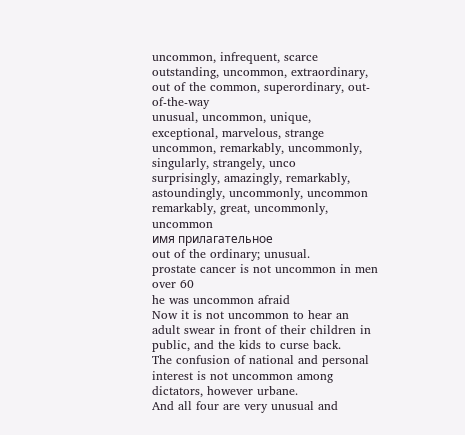uncommon, infrequent, scarce
outstanding, uncommon, extraordinary, out of the common, superordinary, out-of-the-way
unusual, uncommon, unique, exceptional, marvelous, strange
uncommon, remarkably, uncommonly, singularly, strangely, unco
surprisingly, amazingly, remarkably, astoundingly, uncommonly, uncommon
remarkably, great, uncommonly, uncommon
имя прилагательное
out of the ordinary; unusual.
prostate cancer is not uncommon in men over 60
he was uncommon afraid
Now it is not uncommon to hear an adult swear in front of their children in public, and the kids to curse back.
The confusion of national and personal interest is not uncommon among dictators, however urbane.
And all four are very unusual and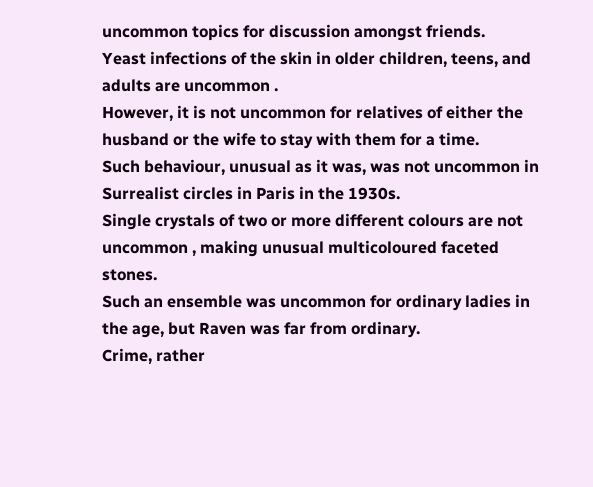uncommon topics for discussion amongst friends.
Yeast infections of the skin in older children, teens, and adults are uncommon .
However, it is not uncommon for relatives of either the husband or the wife to stay with them for a time.
Such behaviour, unusual as it was, was not uncommon in Surrealist circles in Paris in the 1930s.
Single crystals of two or more different colours are not uncommon , making unusual multicoloured faceted stones.
Such an ensemble was uncommon for ordinary ladies in the age, but Raven was far from ordinary.
Crime, rather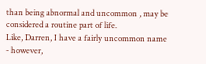than being abnormal and uncommon , may be considered a routine part of life.
Like, Darren, I have a fairly uncommon name - however,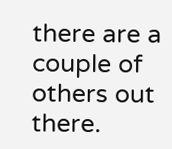there are a couple of others out there.